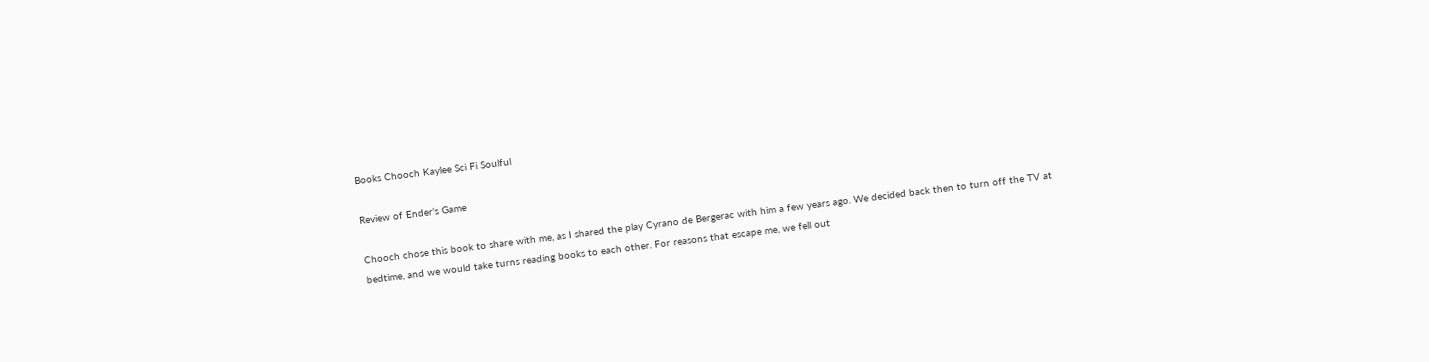Books Chooch Kaylee Sci Fi Soulful

Review of Ender's Game

Chooch chose this book to share with me, as I shared the play Cyrano de Bergerac with him a few years ago. We decided back then to turn off the TV at bedtime, and we would take turns reading books to each other. For reasons that escape me, we fell out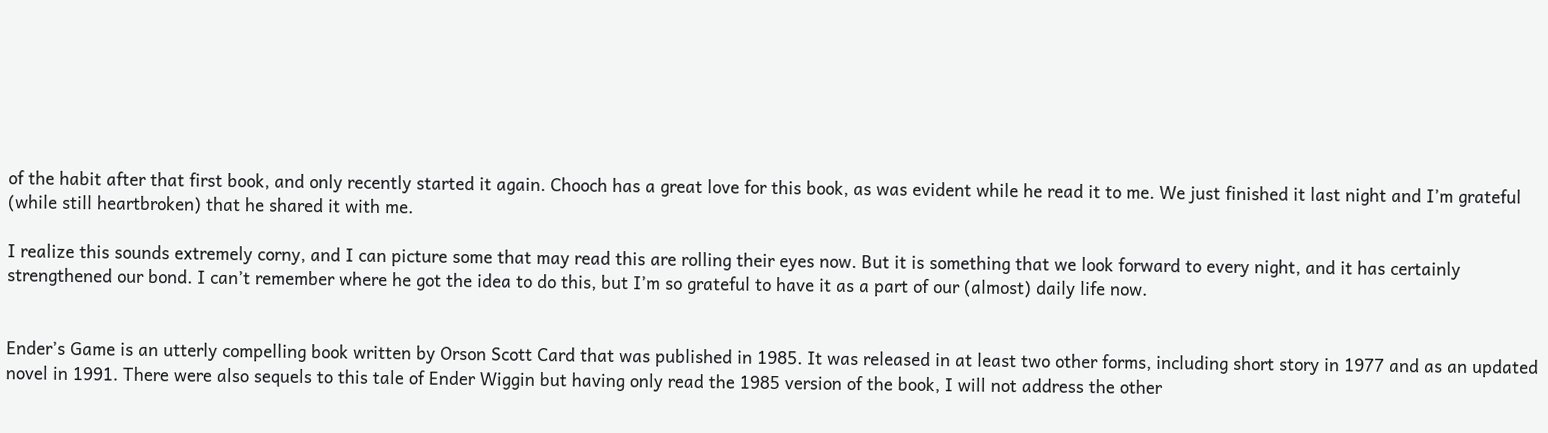of the habit after that first book, and only recently started it again. Chooch has a great love for this book, as was evident while he read it to me. We just finished it last night and I’m grateful (while still heartbroken) that he shared it with me.

I realize this sounds extremely corny, and I can picture some that may read this are rolling their eyes now. But it is something that we look forward to every night, and it has certainly strengthened our bond. I can’t remember where he got the idea to do this, but I’m so grateful to have it as a part of our (almost) daily life now.


Ender’s Game is an utterly compelling book written by Orson Scott Card that was published in 1985. It was released in at least two other forms, including short story in 1977 and as an updated novel in 1991. There were also sequels to this tale of Ender Wiggin but having only read the 1985 version of the book, I will not address the other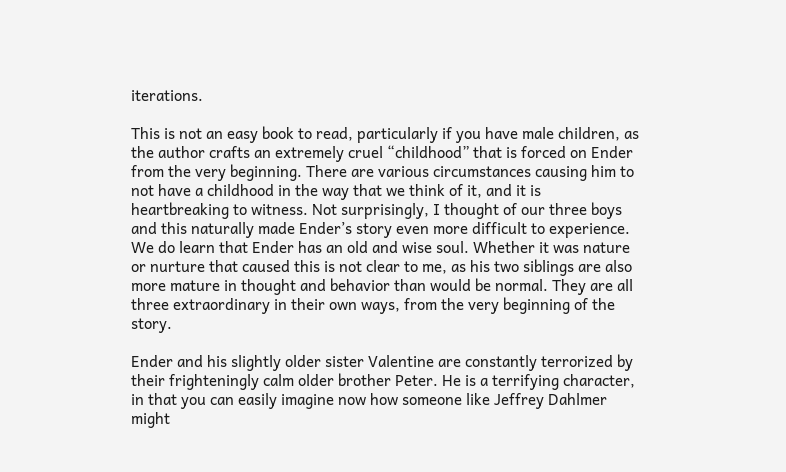iterations.

This is not an easy book to read, particularly if you have male children, as the author crafts an extremely cruel “childhood” that is forced on Ender from the very beginning. There are various circumstances causing him to not have a childhood in the way that we think of it, and it is heartbreaking to witness. Not surprisingly, I thought of our three boys and this naturally made Ender’s story even more difficult to experience. We do learn that Ender has an old and wise soul. Whether it was nature or nurture that caused this is not clear to me, as his two siblings are also more mature in thought and behavior than would be normal. They are all three extraordinary in their own ways, from the very beginning of the story.

Ender and his slightly older sister Valentine are constantly terrorized by their frighteningly calm older brother Peter. He is a terrifying character, in that you can easily imagine now how someone like Jeffrey Dahlmer might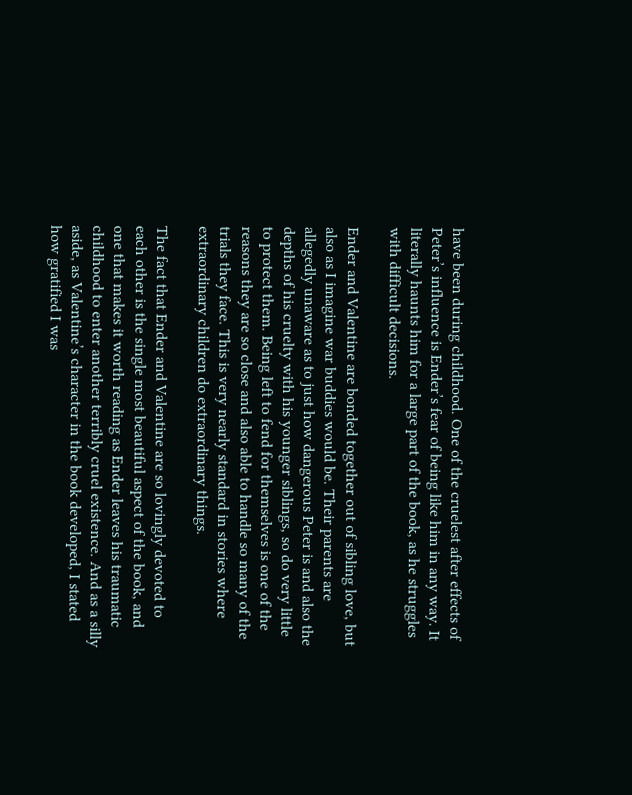have been during childhood. One of the cruelest after effects of Peter’s influence is Ender’s fear of being like him in any way. It literally haunts him for a large part of the book, as he struggles with difficult decisions.

Ender and Valentine are bonded together out of sibling love, but also as I imagine war buddies would be. Their parents are allegedly unaware as to just how dangerous Peter is and also the depths of his cruelty with his younger siblings, so do very little to protect them. Being left to fend for themselves is one of the reasons they are so close and also able to handle so many of the trials they face. This is very nearly standard in stories where extraordinary children do extraordinary things.

The fact that Ender and Valentine are so lovingly devoted to each other is the single most beautiful aspect of the book, and one that makes it worth reading as Ender leaves his traumatic childhood to enter another terribly cruel existence. And as a silly aside, as Valentine’s character in the book developed, I stated how gratified I was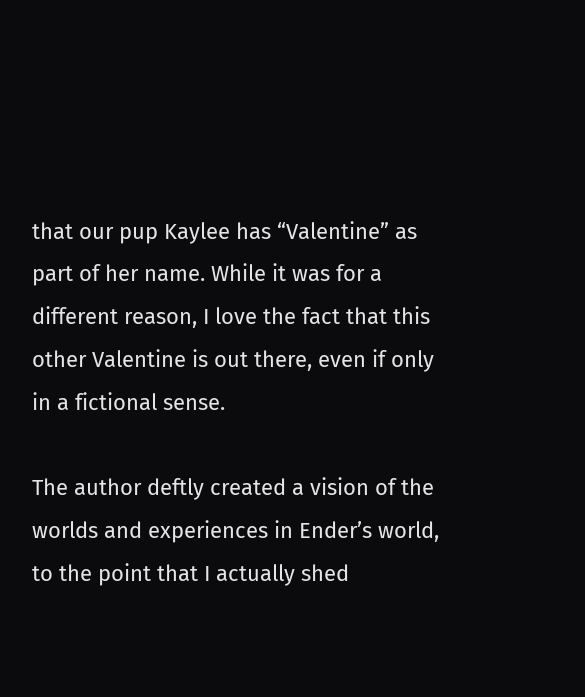that our pup Kaylee has “Valentine” as part of her name. While it was for a different reason, I love the fact that this other Valentine is out there, even if only in a fictional sense.

The author deftly created a vision of the worlds and experiences in Ender’s world, to the point that I actually shed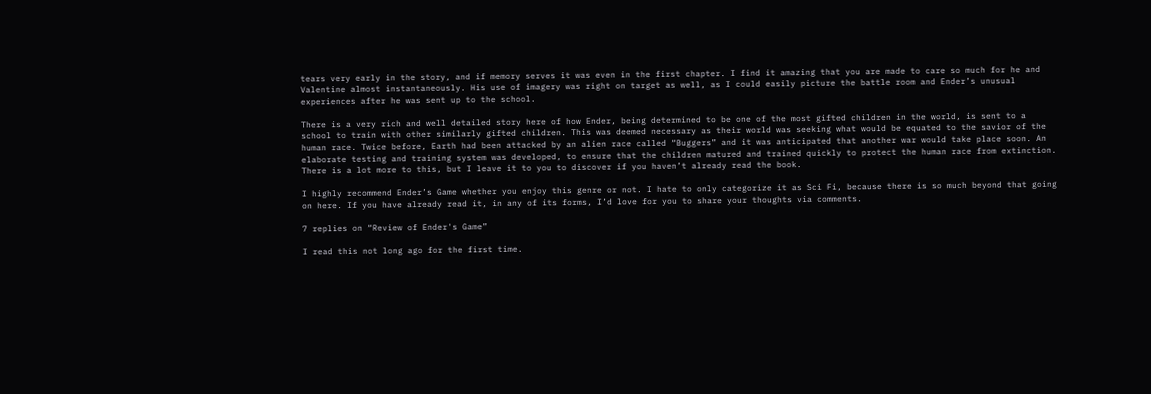tears very early in the story, and if memory serves it was even in the first chapter. I find it amazing that you are made to care so much for he and Valentine almost instantaneously. His use of imagery was right on target as well, as I could easily picture the battle room and Ender’s unusual experiences after he was sent up to the school.

There is a very rich and well detailed story here of how Ender, being determined to be one of the most gifted children in the world, is sent to a school to train with other similarly gifted children. This was deemed necessary as their world was seeking what would be equated to the savior of the human race. Twice before, Earth had been attacked by an alien race called “Buggers” and it was anticipated that another war would take place soon. An elaborate testing and training system was developed, to ensure that the children matured and trained quickly to protect the human race from extinction. There is a lot more to this, but I leave it to you to discover if you haven’t already read the book.

I highly recommend Ender’s Game whether you enjoy this genre or not. I hate to only categorize it as Sci Fi, because there is so much beyond that going on here. If you have already read it, in any of its forms, I’d love for you to share your thoughts via comments.

7 replies on “Review of Ender's Game”

I read this not long ago for the first time.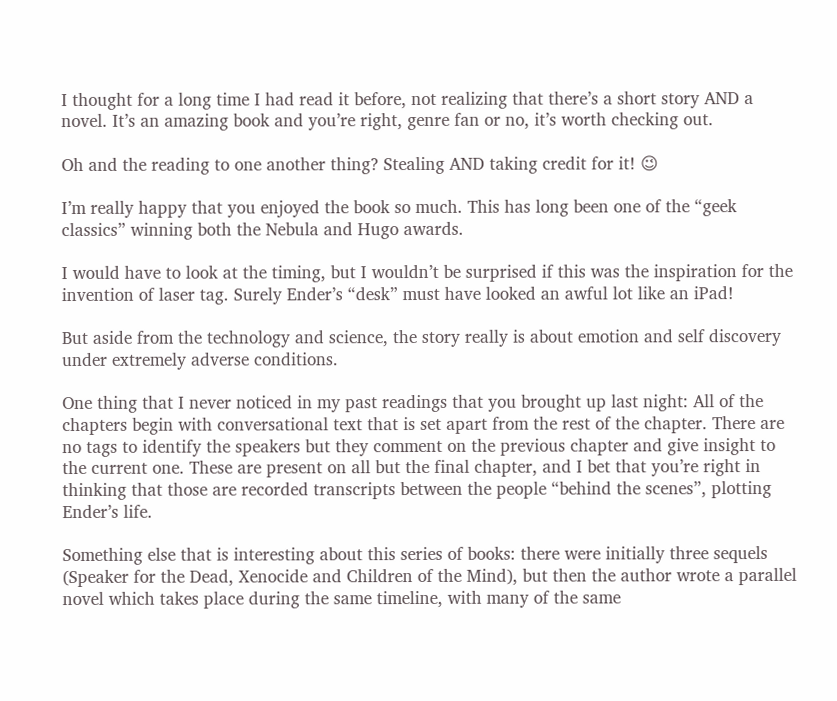I thought for a long time I had read it before, not realizing that there’s a short story AND a novel. It’s an amazing book and you’re right, genre fan or no, it’s worth checking out.

Oh and the reading to one another thing? Stealing AND taking credit for it! 😉

I’m really happy that you enjoyed the book so much. This has long been one of the “geek classics” winning both the Nebula and Hugo awards.

I would have to look at the timing, but I wouldn’t be surprised if this was the inspiration for the invention of laser tag. Surely Ender’s “desk” must have looked an awful lot like an iPad!

But aside from the technology and science, the story really is about emotion and self discovery under extremely adverse conditions.

One thing that I never noticed in my past readings that you brought up last night: All of the chapters begin with conversational text that is set apart from the rest of the chapter. There are no tags to identify the speakers but they comment on the previous chapter and give insight to the current one. These are present on all but the final chapter, and I bet that you’re right in thinking that those are recorded transcripts between the people “behind the scenes”, plotting Ender’s life.

Something else that is interesting about this series of books: there were initially three sequels (Speaker for the Dead, Xenocide and Children of the Mind), but then the author wrote a parallel novel which takes place during the same timeline, with many of the same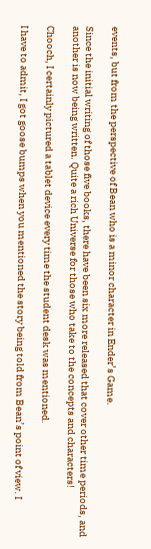events, but from the perspective of Bean who is a minor character in Ender’s Game.

Since the initial writing of those five books, there have been six more released that cover other time periods, and another is now being written. Quite a rich Universe for those who take to the concepts and characters!

Chooch, I certainly pictured a tablet device every time the student desk was mentioned.

I have to admit, I got goose bumps when you mentioned the story being told from Bean’s point of view. I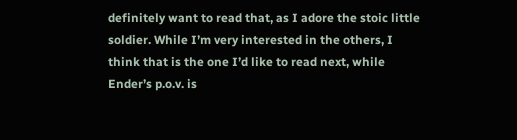definitely want to read that, as I adore the stoic little soldier. While I’m very interested in the others, I think that is the one I’d like to read next, while Ender’s p.o.v. is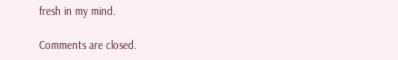fresh in my mind.

Comments are closed.